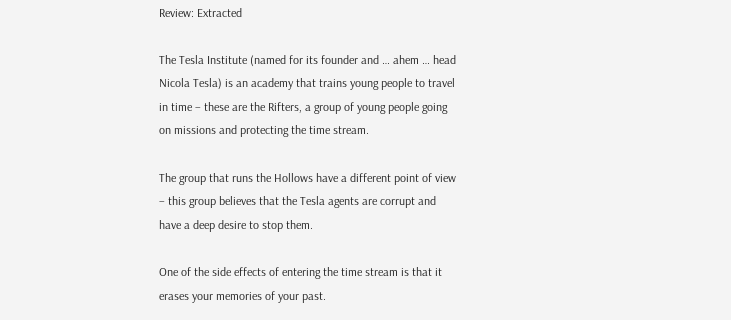Review: Extracted

The Tesla Institute (named for its founder and … ahem … head Nicola Tesla) is an academy that trains young people to travel in time – these are the Rifters, a group of young people going on missions and protecting the time stream.

The group that runs the Hollows have a different point of view – this group believes that the Tesla agents are corrupt and have a deep desire to stop them.

One of the side effects of entering the time stream is that it erases your memories of your past.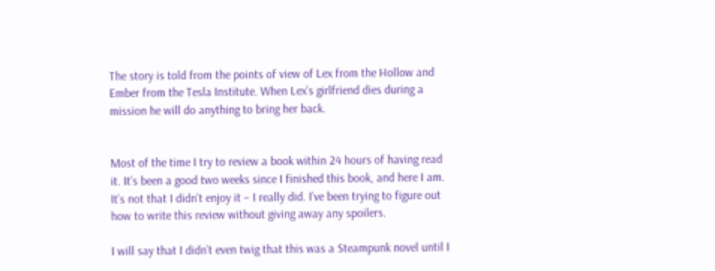The story is told from the points of view of Lex from the Hollow and Ember from the Tesla Institute. When Lex’s girlfriend dies during a mission he will do anything to bring her back.


Most of the time I try to review a book within 24 hours of having read it. It’s been a good two weeks since I finished this book, and here I am. It’s not that I didn’t enjoy it – I really did. I’ve been trying to figure out how to write this review without giving away any spoilers.

I will say that I didn’t even twig that this was a Steampunk novel until I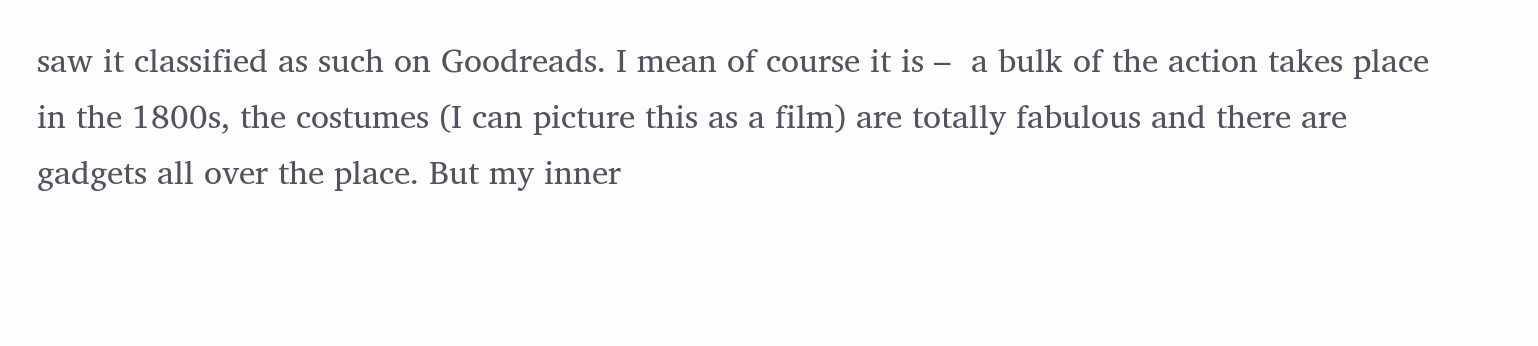saw it classified as such on Goodreads. I mean of course it is –  a bulk of the action takes place in the 1800s, the costumes (I can picture this as a film) are totally fabulous and there are gadgets all over the place. But my inner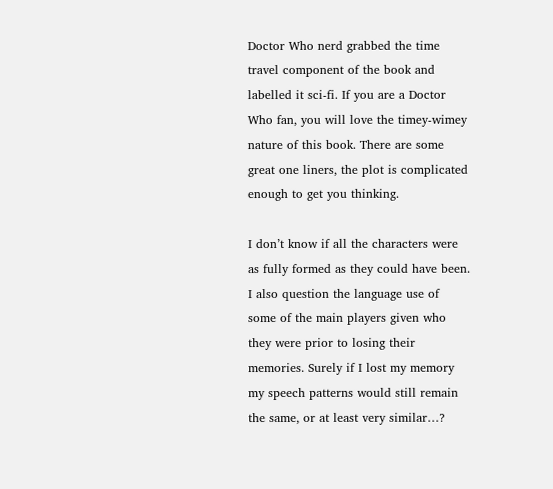Doctor Who nerd grabbed the time travel component of the book and labelled it sci-fi. If you are a Doctor Who fan, you will love the timey-wimey nature of this book. There are some great one liners, the plot is complicated enough to get you thinking.

I don’t know if all the characters were as fully formed as they could have been. I also question the language use of some of the main players given who they were prior to losing their memories. Surely if I lost my memory my speech patterns would still remain the same, or at least very similar…?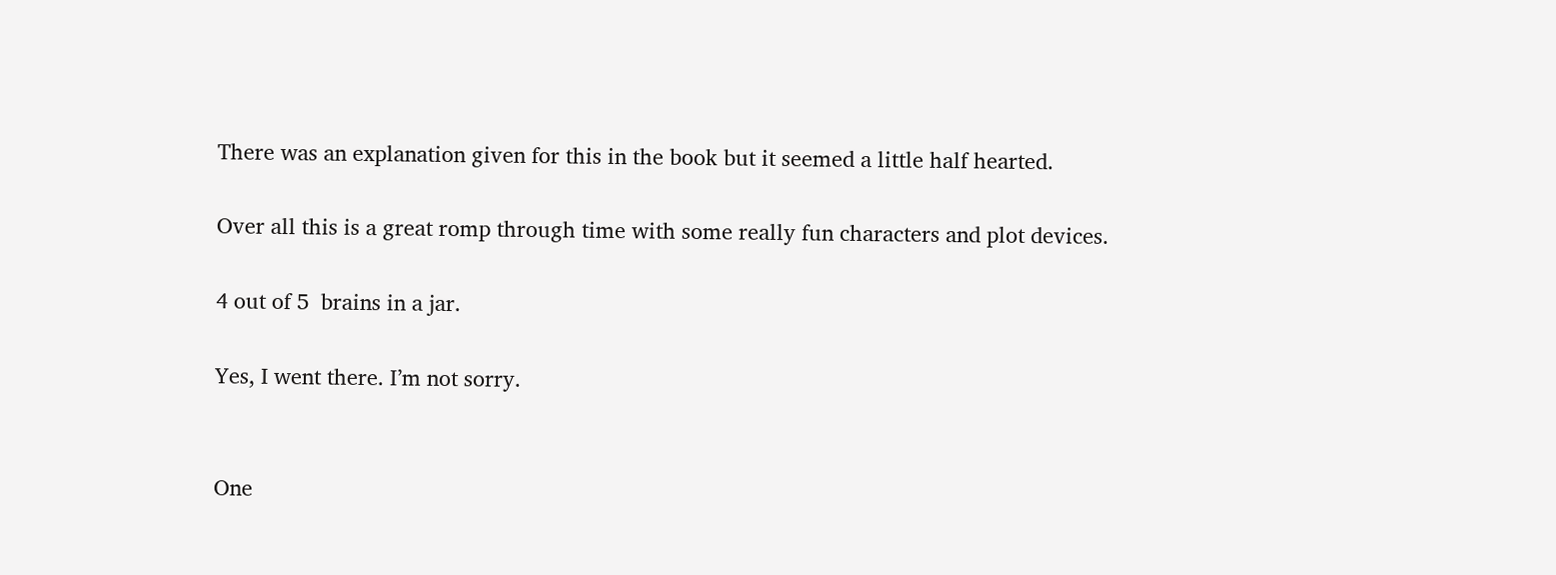There was an explanation given for this in the book but it seemed a little half hearted.

Over all this is a great romp through time with some really fun characters and plot devices.

4 out of 5  brains in a jar.

Yes, I went there. I’m not sorry.


One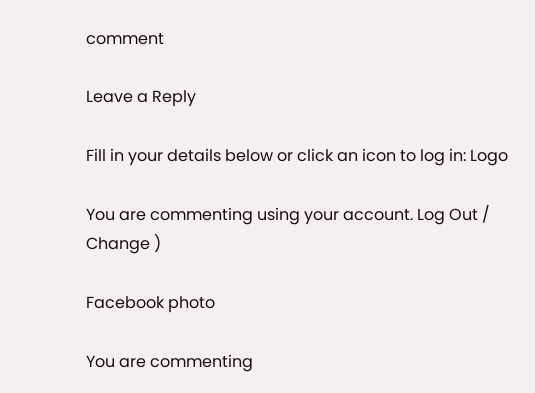comment

Leave a Reply

Fill in your details below or click an icon to log in: Logo

You are commenting using your account. Log Out /  Change )

Facebook photo

You are commenting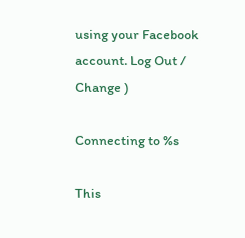using your Facebook account. Log Out /  Change )

Connecting to %s

This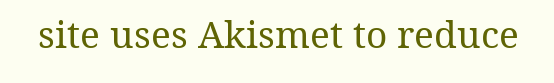site uses Akismet to reduce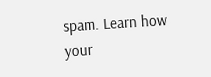spam. Learn how your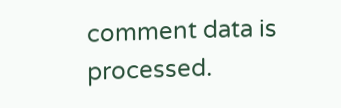comment data is processed.